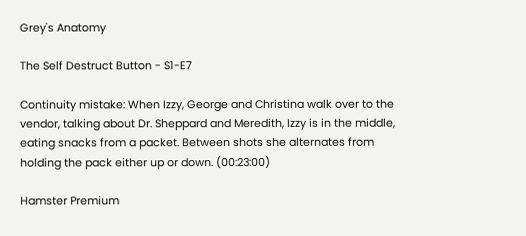Grey's Anatomy

The Self Destruct Button - S1-E7

Continuity mistake: When Izzy, George and Christina walk over to the vendor, talking about Dr. Sheppard and Meredith, Izzy is in the middle, eating snacks from a packet. Between shots she alternates from holding the pack either up or down. (00:23:00)

Hamster Premium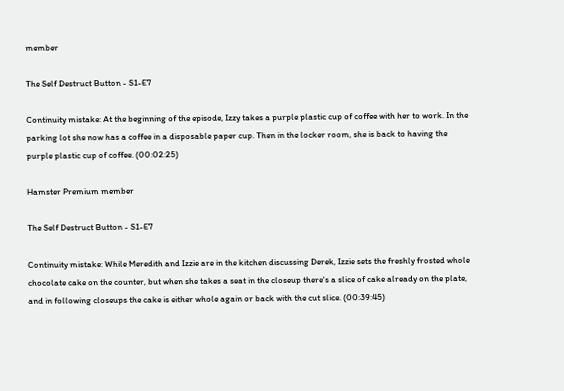member

The Self Destruct Button - S1-E7

Continuity mistake: At the beginning of the episode, Izzy takes a purple plastic cup of coffee with her to work. In the parking lot she now has a coffee in a disposable paper cup. Then in the locker room, she is back to having the purple plastic cup of coffee. (00:02:25)

Hamster Premium member

The Self Destruct Button - S1-E7

Continuity mistake: While Meredith and Izzie are in the kitchen discussing Derek, Izzie sets the freshly frosted whole chocolate cake on the counter, but when she takes a seat in the closeup there's a slice of cake already on the plate, and in following closeups the cake is either whole again or back with the cut slice. (00:39:45)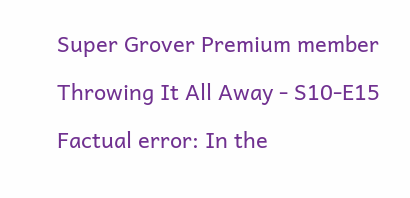Super Grover Premium member

Throwing It All Away - S10-E15

Factual error: In the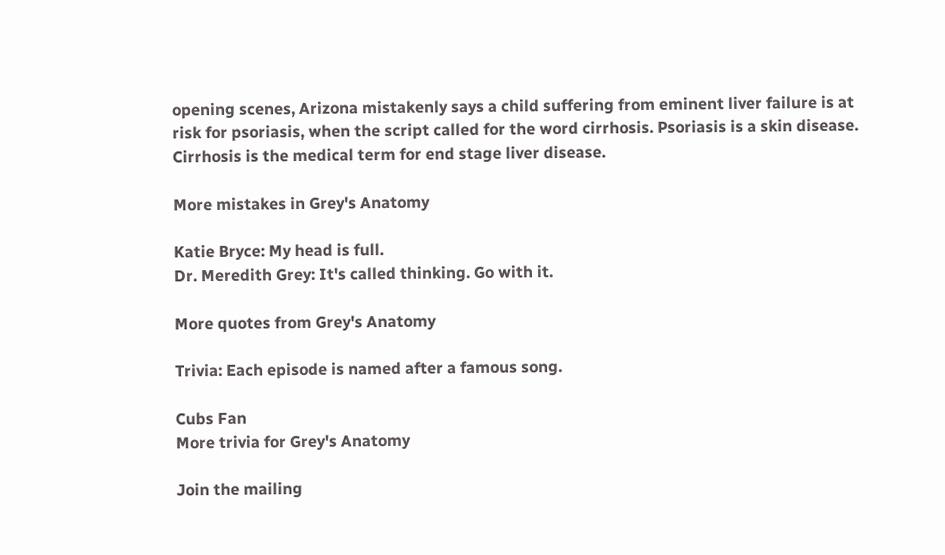opening scenes, Arizona mistakenly says a child suffering from eminent liver failure is at risk for psoriasis, when the script called for the word cirrhosis. Psoriasis is a skin disease. Cirrhosis is the medical term for end stage liver disease.

More mistakes in Grey's Anatomy

Katie Bryce: My head is full.
Dr. Meredith Grey: It's called thinking. Go with it.

More quotes from Grey's Anatomy

Trivia: Each episode is named after a famous song.

Cubs Fan
More trivia for Grey's Anatomy

Join the mailing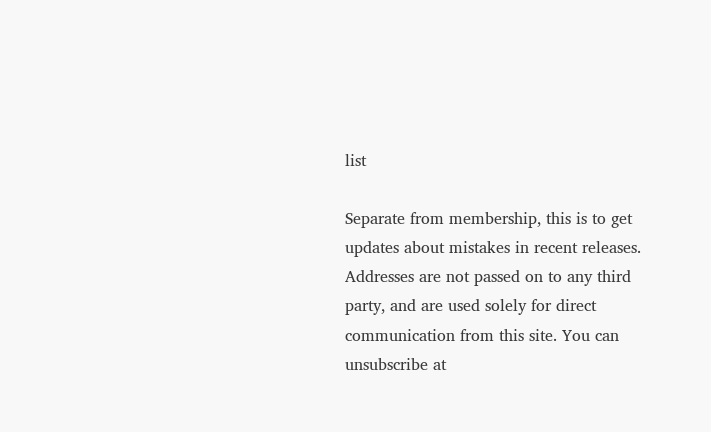list

Separate from membership, this is to get updates about mistakes in recent releases. Addresses are not passed on to any third party, and are used solely for direct communication from this site. You can unsubscribe at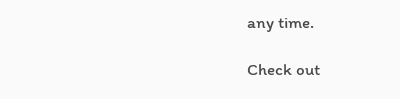any time.

Check out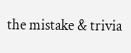the mistake & trivia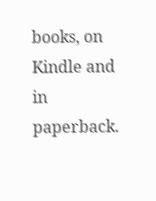books, on Kindle and in paperback.